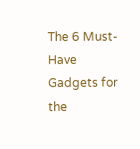The 6 Must-Have Gadgets for the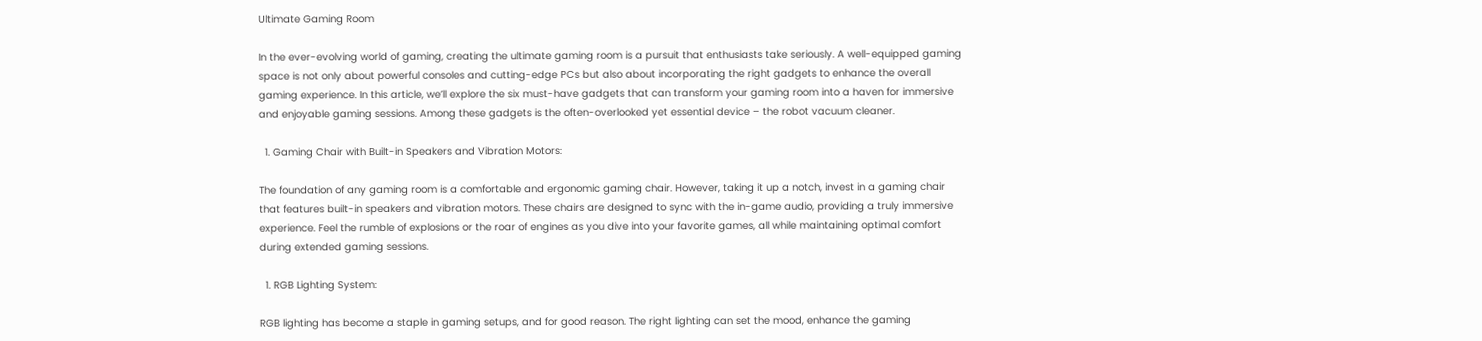Ultimate Gaming Room

In the ever-evolving world of gaming, creating the ultimate gaming room is a pursuit that enthusiasts take seriously. A well-equipped gaming space is not only about powerful consoles and cutting-edge PCs but also about incorporating the right gadgets to enhance the overall gaming experience. In this article, we’ll explore the six must-have gadgets that can transform your gaming room into a haven for immersive and enjoyable gaming sessions. Among these gadgets is the often-overlooked yet essential device – the robot vacuum cleaner.

  1. Gaming Chair with Built-in Speakers and Vibration Motors:

The foundation of any gaming room is a comfortable and ergonomic gaming chair. However, taking it up a notch, invest in a gaming chair that features built-in speakers and vibration motors. These chairs are designed to sync with the in-game audio, providing a truly immersive experience. Feel the rumble of explosions or the roar of engines as you dive into your favorite games, all while maintaining optimal comfort during extended gaming sessions.

  1. RGB Lighting System:

RGB lighting has become a staple in gaming setups, and for good reason. The right lighting can set the mood, enhance the gaming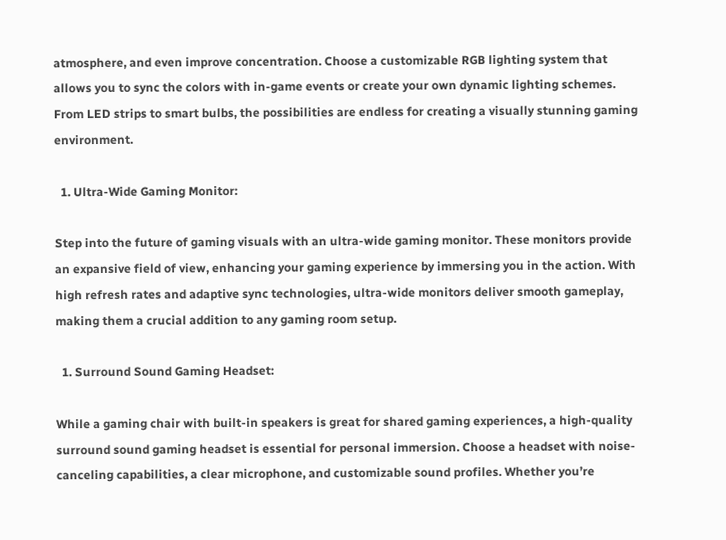atmosphere, and even improve concentration. Choose a customizable RGB lighting system that allows you to sync the colors with in-game events or create your own dynamic lighting schemes. From LED strips to smart bulbs, the possibilities are endless for creating a visually stunning gaming environment.

  1. Ultra-Wide Gaming Monitor:

Step into the future of gaming visuals with an ultra-wide gaming monitor. These monitors provide an expansive field of view, enhancing your gaming experience by immersing you in the action. With high refresh rates and adaptive sync technologies, ultra-wide monitors deliver smooth gameplay, making them a crucial addition to any gaming room setup.

  1. Surround Sound Gaming Headset:

While a gaming chair with built-in speakers is great for shared gaming experiences, a high-quality surround sound gaming headset is essential for personal immersion. Choose a headset with noise-canceling capabilities, a clear microphone, and customizable sound profiles. Whether you’re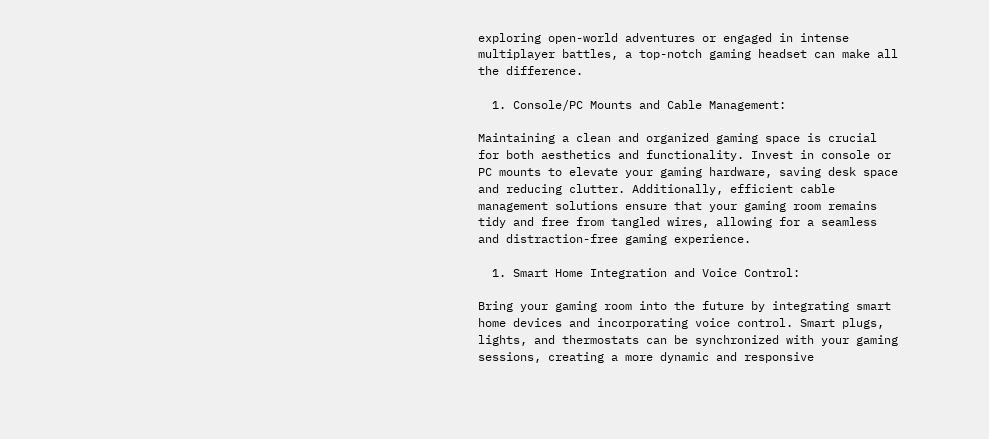exploring open-world adventures or engaged in intense multiplayer battles, a top-notch gaming headset can make all the difference.

  1. Console/PC Mounts and Cable Management:

Maintaining a clean and organized gaming space is crucial for both aesthetics and functionality. Invest in console or PC mounts to elevate your gaming hardware, saving desk space and reducing clutter. Additionally, efficient cable management solutions ensure that your gaming room remains tidy and free from tangled wires, allowing for a seamless and distraction-free gaming experience.

  1. Smart Home Integration and Voice Control:

Bring your gaming room into the future by integrating smart home devices and incorporating voice control. Smart plugs, lights, and thermostats can be synchronized with your gaming sessions, creating a more dynamic and responsive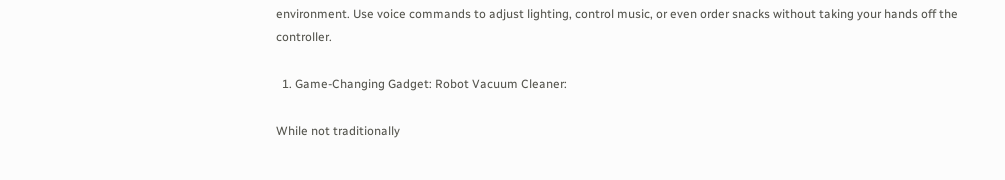environment. Use voice commands to adjust lighting, control music, or even order snacks without taking your hands off the controller.

  1. Game-Changing Gadget: Robot Vacuum Cleaner:

While not traditionally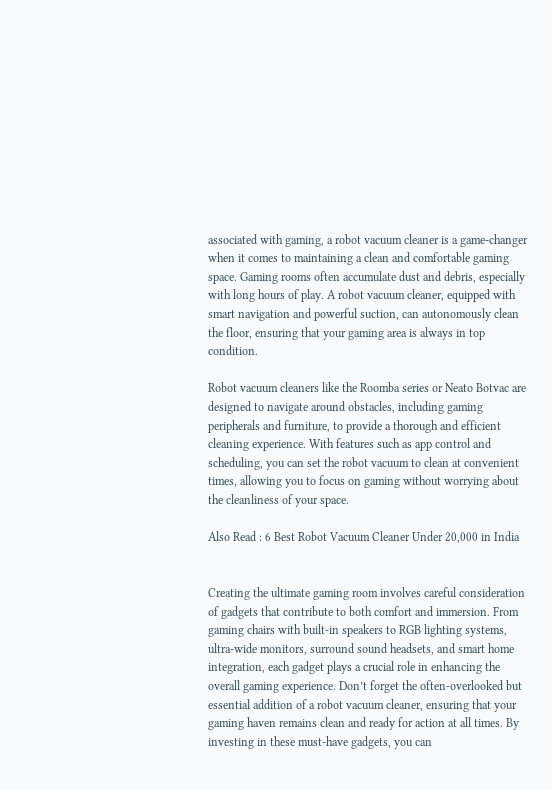associated with gaming, a robot vacuum cleaner is a game-changer when it comes to maintaining a clean and comfortable gaming space. Gaming rooms often accumulate dust and debris, especially with long hours of play. A robot vacuum cleaner, equipped with smart navigation and powerful suction, can autonomously clean the floor, ensuring that your gaming area is always in top condition.

Robot vacuum cleaners like the Roomba series or Neato Botvac are designed to navigate around obstacles, including gaming peripherals and furniture, to provide a thorough and efficient cleaning experience. With features such as app control and scheduling, you can set the robot vacuum to clean at convenient times, allowing you to focus on gaming without worrying about the cleanliness of your space.

Also Read : 6 Best Robot Vacuum Cleaner Under 20,000 in India


Creating the ultimate gaming room involves careful consideration of gadgets that contribute to both comfort and immersion. From gaming chairs with built-in speakers to RGB lighting systems, ultra-wide monitors, surround sound headsets, and smart home integration, each gadget plays a crucial role in enhancing the overall gaming experience. Don’t forget the often-overlooked but essential addition of a robot vacuum cleaner, ensuring that your gaming haven remains clean and ready for action at all times. By investing in these must-have gadgets, you can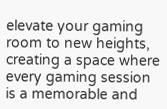elevate your gaming room to new heights, creating a space where every gaming session is a memorable and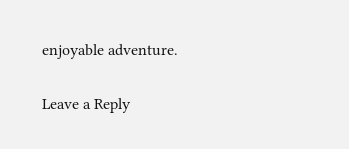enjoyable adventure.

Leave a Reply